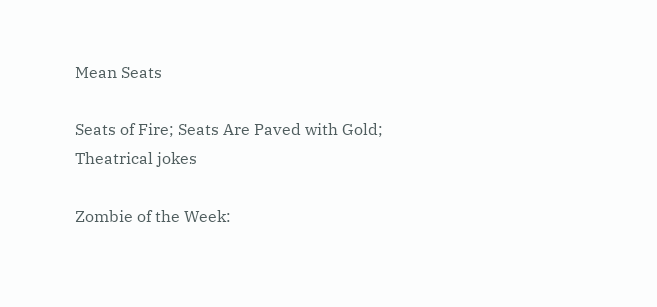Mean Seats

Seats of Fire; Seats Are Paved with Gold; Theatrical jokes

Zombie of the Week: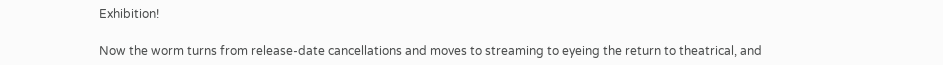Exhibition!

Now the worm turns from release-date cancellations and moves to streaming to eyeing the return to theatrical, and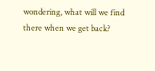wondering, what will we find there when we get back?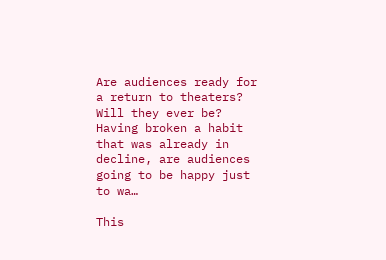Are audiences ready for a return to theaters? Will they ever be? Having broken a habit that was already in decline, are audiences going to be happy just to wa…

This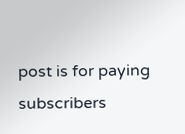post is for paying subscribers